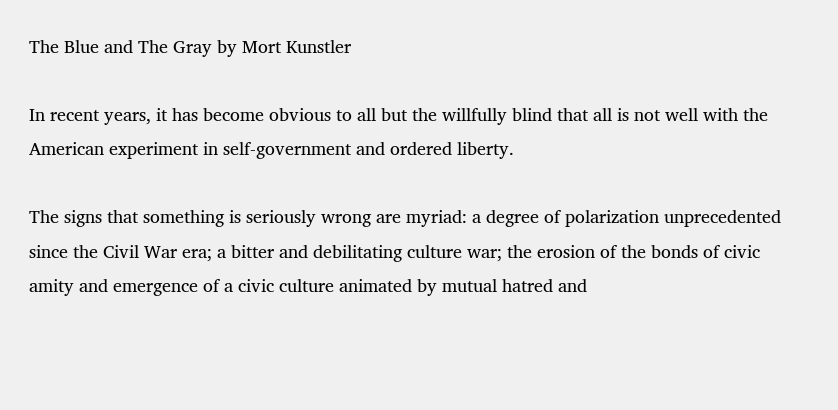The Blue and The Gray by Mort Kunstler

In recent years, it has become obvious to all but the willfully blind that all is not well with the American experiment in self-government and ordered liberty.

The signs that something is seriously wrong are myriad: a degree of polarization unprecedented since the Civil War era; a bitter and debilitating culture war; the erosion of the bonds of civic amity and emergence of a civic culture animated by mutual hatred and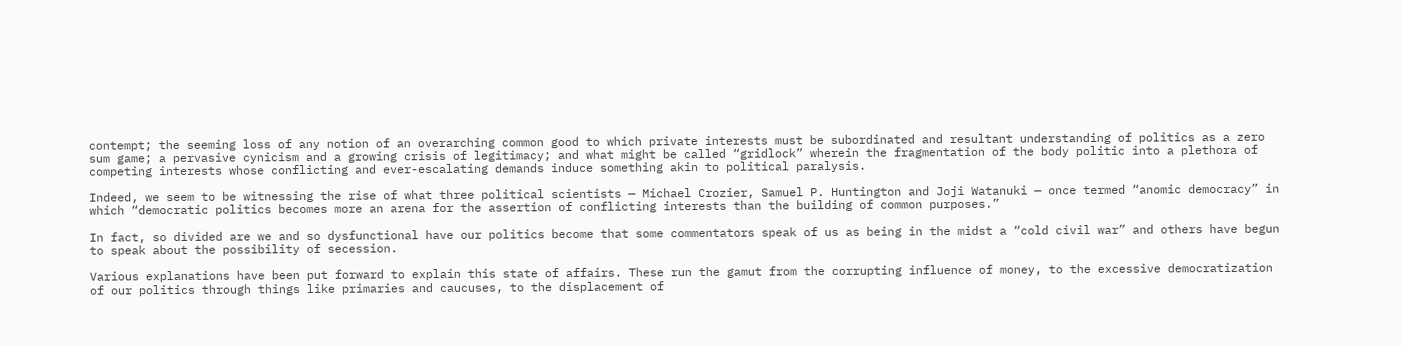contempt; the seeming loss of any notion of an overarching common good to which private interests must be subordinated and resultant understanding of politics as a zero sum game; a pervasive cynicism and a growing crisis of legitimacy; and what might be called “gridlock” wherein the fragmentation of the body politic into a plethora of competing interests whose conflicting and ever-escalating demands induce something akin to political paralysis.

Indeed, we seem to be witnessing the rise of what three political scientists — Michael Crozier, Samuel P. Huntington and Joji Watanuki — once termed “anomic democracy” in which “democratic politics becomes more an arena for the assertion of conflicting interests than the building of common purposes.”

In fact, so divided are we and so dysfunctional have our politics become that some commentators speak of us as being in the midst a “cold civil war” and others have begun to speak about the possibility of secession.

Various explanations have been put forward to explain this state of affairs. These run the gamut from the corrupting influence of money, to the excessive democratization of our politics through things like primaries and caucuses, to the displacement of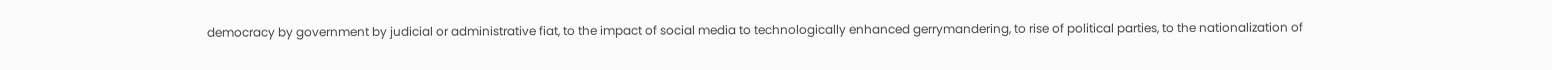democracy by government by judicial or administrative fiat, to the impact of social media to technologically enhanced gerrymandering, to rise of political parties, to the nationalization of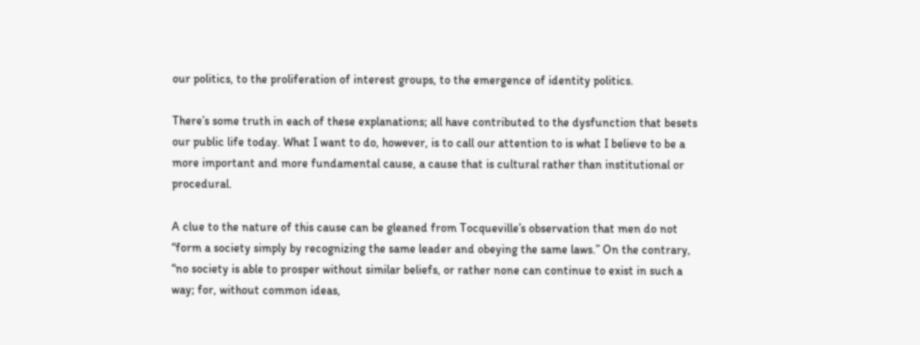our politics, to the proliferation of interest groups, to the emergence of identity politics.

There’s some truth in each of these explanations; all have contributed to the dysfunction that besets our public life today. What I want to do, however, is to call our attention to is what I believe to be a more important and more fundamental cause, a cause that is cultural rather than institutional or procedural.

A clue to the nature of this cause can be gleaned from Tocqueville’s observation that men do not “form a society simply by recognizing the same leader and obeying the same laws.” On the contrary, “no society is able to prosper without similar beliefs, or rather none can continue to exist in such a way; for, without common ideas,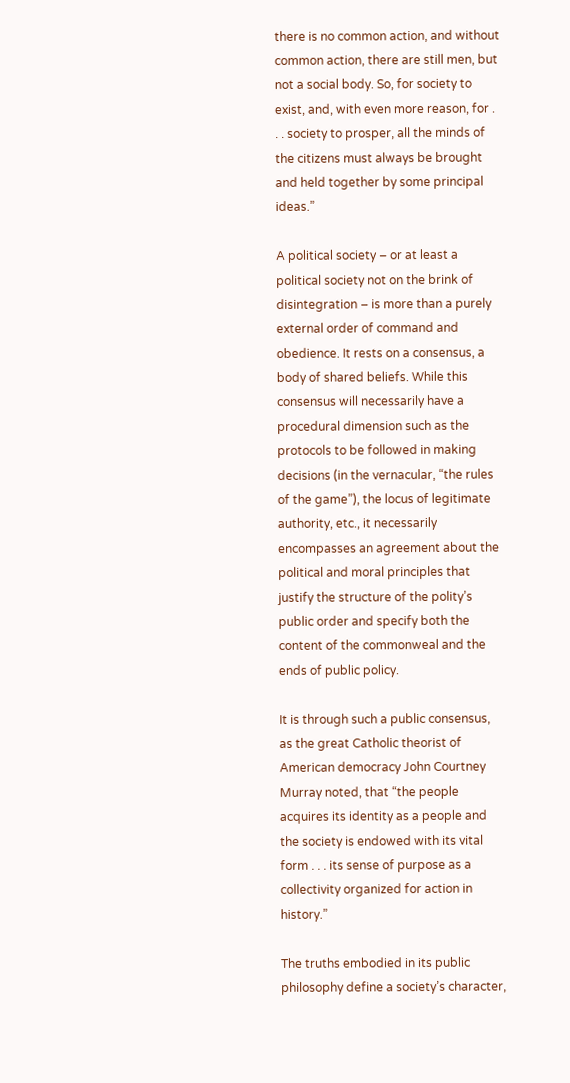there is no common action, and without common action, there are still men, but not a social body. So, for society to exist, and, with even more reason, for . . . society to prosper, all the minds of the citizens must always be brought and held together by some principal ideas.”

A political society – or at least a political society not on the brink of disintegration – is more than a purely external order of command and obedience. It rests on a consensus, a body of shared beliefs. While this consensus will necessarily have a procedural dimension such as the protocols to be followed in making decisions (in the vernacular, “the rules of the game”), the locus of legitimate authority, etc., it necessarily encompasses an agreement about the political and moral principles that justify the structure of the polity’s public order and specify both the content of the commonweal and the ends of public policy.

It is through such a public consensus, as the great Catholic theorist of American democracy John Courtney Murray noted, that “the people acquires its identity as a people and the society is endowed with its vital form . . . its sense of purpose as a collectivity organized for action in history.”

The truths embodied in its public philosophy define a society’s character,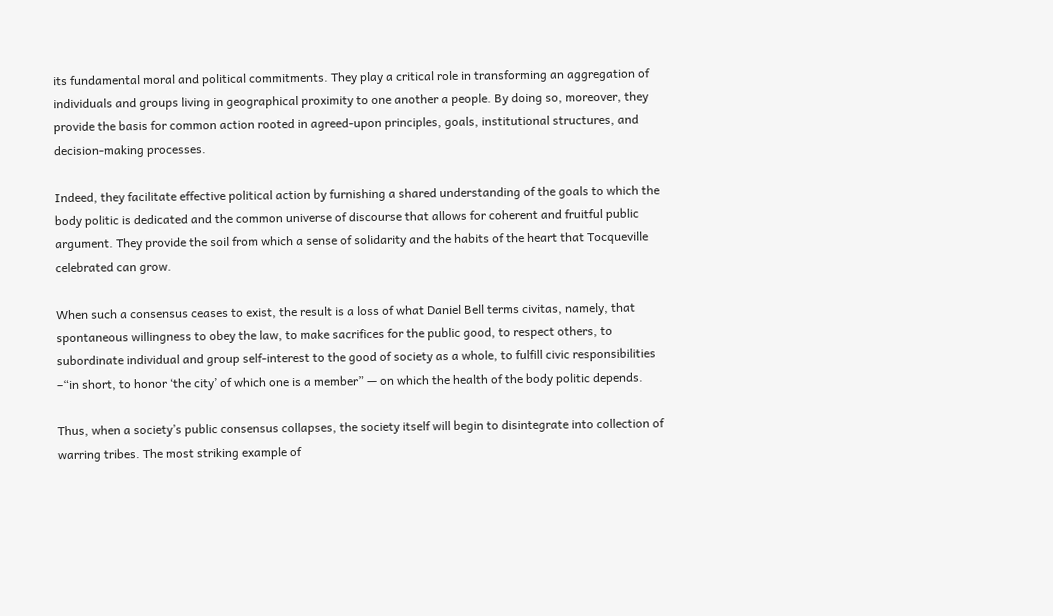its fundamental moral and political commitments. They play a critical role in transforming an aggregation of individuals and groups living in geographical proximity to one another a people. By doing so, moreover, they provide the basis for common action rooted in agreed-upon principles, goals, institutional structures, and decision-making processes.

Indeed, they facilitate effective political action by furnishing a shared understanding of the goals to which the body politic is dedicated and the common universe of discourse that allows for coherent and fruitful public argument. They provide the soil from which a sense of solidarity and the habits of the heart that Tocqueville celebrated can grow.

When such a consensus ceases to exist, the result is a loss of what Daniel Bell terms civitas, namely, that spontaneous willingness to obey the law, to make sacrifices for the public good, to respect others, to subordinate individual and group self-interest to the good of society as a whole, to fulfill civic responsibilities –“in short, to honor ‘the city’ of which one is a member” — on which the health of the body politic depends.

Thus, when a society’s public consensus collapses, the society itself will begin to disintegrate into collection of warring tribes. The most striking example of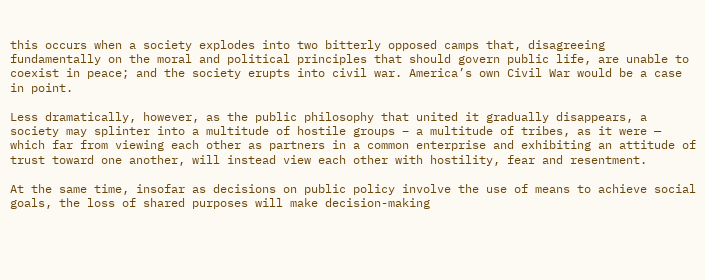this occurs when a society explodes into two bitterly opposed camps that, disagreeing fundamentally on the moral and political principles that should govern public life, are unable to coexist in peace; and the society erupts into civil war. America’s own Civil War would be a case in point.

Less dramatically, however, as the public philosophy that united it gradually disappears, a society may splinter into a multitude of hostile groups – a multitude of tribes, as it were — which far from viewing each other as partners in a common enterprise and exhibiting an attitude of trust toward one another, will instead view each other with hostility, fear and resentment.

At the same time, insofar as decisions on public policy involve the use of means to achieve social goals, the loss of shared purposes will make decision-making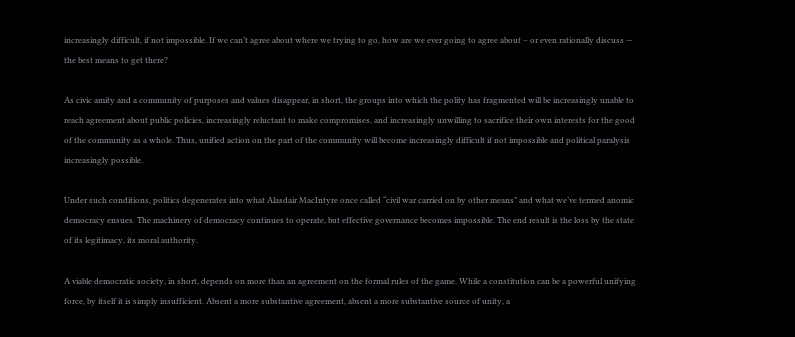increasingly difficult, if not impossible. If we can’t agree about where we trying to go, how are we ever going to agree about – or even rationally discuss — the best means to get there?

As civic amity and a community of purposes and values disappear, in short, the groups into which the polity has fragmented will be increasingly unable to reach agreement about public policies, increasingly reluctant to make compromises, and increasingly unwilling to sacrifice their own interests for the good of the community as a whole. Thus, unified action on the part of the community will become increasingly difficult if not impossible and political paralysis increasingly possible.

Under such conditions, politics degenerates into what Alasdair MacIntyre once called “civil war carried on by other means” and what we’ve termed anomic democracy ensues. The machinery of democracy continues to operate, but effective governance becomes impossible. The end result is the loss by the state of its legitimacy, its moral authority.

A viable democratic society, in short, depends on more than an agreement on the formal rules of the game. While a constitution can be a powerful unifying force, by itself it is simply insufficient. Absent a more substantive agreement, absent a more substantive source of unity, a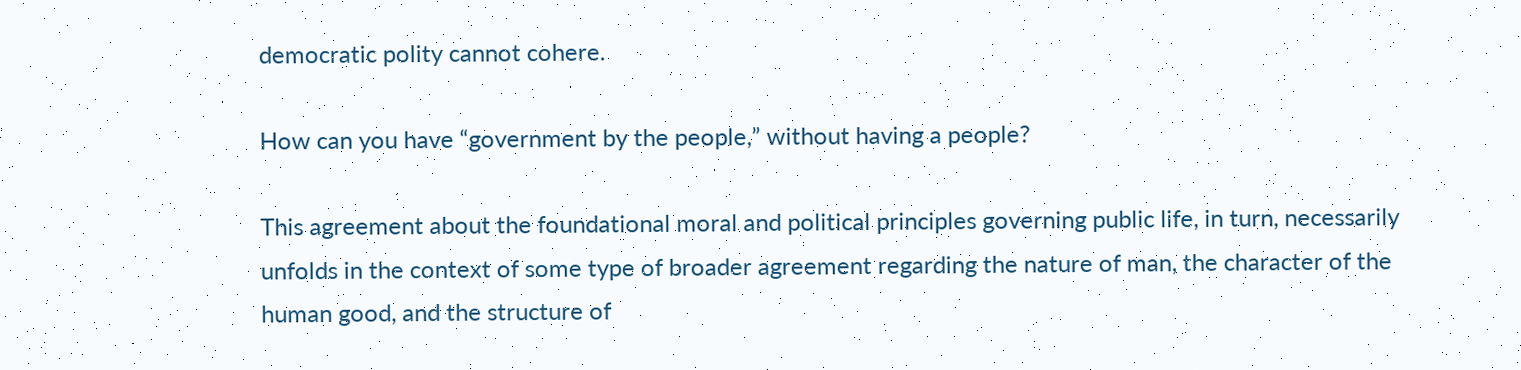democratic polity cannot cohere.

How can you have “government by the people,” without having a people?

This agreement about the foundational moral and political principles governing public life, in turn, necessarily unfolds in the context of some type of broader agreement regarding the nature of man, the character of the human good, and the structure of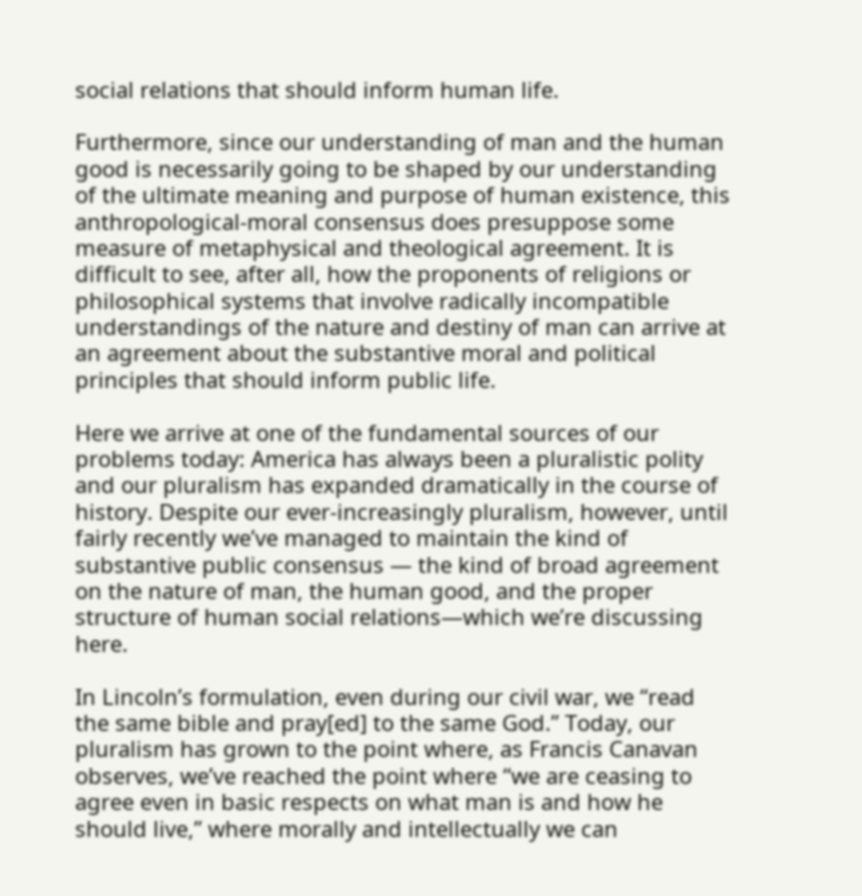social relations that should inform human life.

Furthermore, since our understanding of man and the human good is necessarily going to be shaped by our understanding of the ultimate meaning and purpose of human existence, this anthropological-moral consensus does presuppose some measure of metaphysical and theological agreement. It is difficult to see, after all, how the proponents of religions or philosophical systems that involve radically incompatible understandings of the nature and destiny of man can arrive at an agreement about the substantive moral and political principles that should inform public life.

Here we arrive at one of the fundamental sources of our problems today: America has always been a pluralistic polity and our pluralism has expanded dramatically in the course of history. Despite our ever-increasingly pluralism, however, until fairly recently we’ve managed to maintain the kind of substantive public consensus — the kind of broad agreement on the nature of man, the human good, and the proper structure of human social relations—which we’re discussing here.

In Lincoln’s formulation, even during our civil war, we “read the same bible and pray[ed] to the same God.” Today, our pluralism has grown to the point where, as Francis Canavan observes, we’ve reached the point where “we are ceasing to agree even in basic respects on what man is and how he should live,” where morally and intellectually we can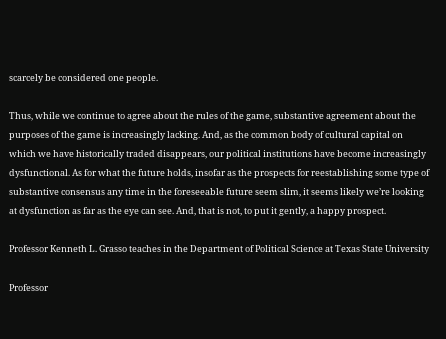scarcely be considered one people.

Thus, while we continue to agree about the rules of the game, substantive agreement about the purposes of the game is increasingly lacking. And, as the common body of cultural capital on which we have historically traded disappears, our political institutions have become increasingly dysfunctional. As for what the future holds, insofar as the prospects for reestablishing some type of substantive consensus any time in the foreseeable future seem slim, it seems likely we’re looking at dysfunction as far as the eye can see. And, that is not, to put it gently, a happy prospect.

Professor Kenneth L. Grasso teaches in the Department of Political Science at Texas State University

Professor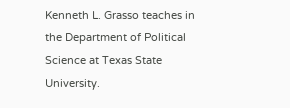Kenneth L. Grasso teaches in the Department of Political Science at Texas State University.